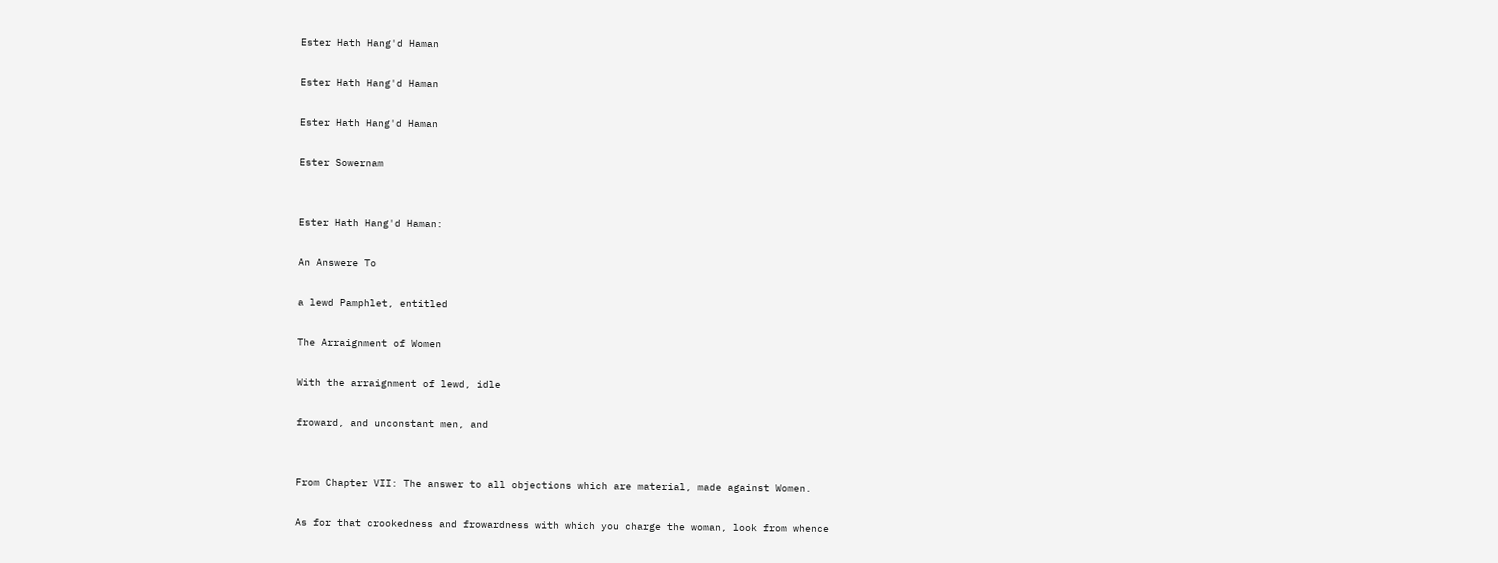Ester Hath Hang'd Haman

Ester Hath Hang'd Haman

Ester Hath Hang'd Haman

Ester Sowernam


Ester Hath Hang'd Haman:

An Answere To

a lewd Pamphlet, entitled

The Arraignment of Women

With the arraignment of lewd, idle

froward, and unconstant men, and


From Chapter VII: The answer to all objections which are material, made against Women.

As for that crookedness and frowardness with which you charge the woman, look from whence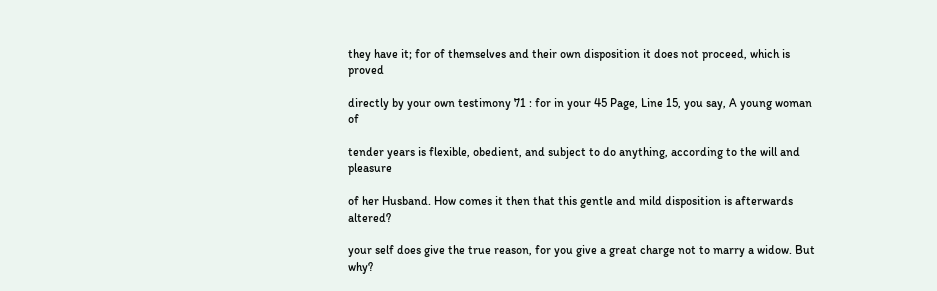they have it; for of themselves and their own disposition it does not proceed, which is proved

directly by your own testimony 71 : for in your 45 Page, Line 15, you say, A young woman of

tender years is flexible, obedient, and subject to do anything, according to the will and pleasure

of her Husband. How comes it then that this gentle and mild disposition is afterwards altered?

your self does give the true reason, for you give a great charge not to marry a widow. But why?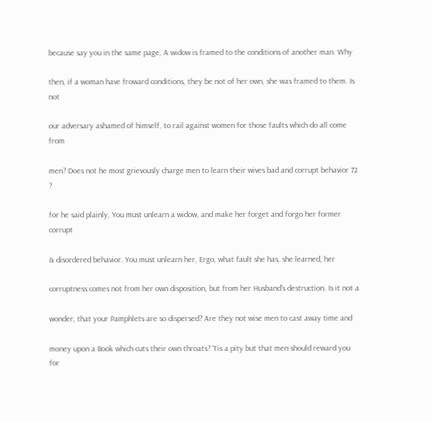because say you in the same page, A widow is framed to the conditions of another man. Why

then, if a woman have froward conditions, they be not of her own, she was framed to them. Is not

our adversary ashamed of himself, to rail against women for those faults which do all come from

men? Does not he most grievously charge men to learn their wives bad and corrupt behavior 72 ?

for he said plainly, You must unlearn a widow, and make her forget and forgo her former corrupt

& disordered behavior. You must unlearn her, Ergo, what fault she has, she learned, her

corruptness comes not from her own disposition, but from her Husband's destruction. Is it not a

wonder, that your Pamphlets are so dispersed? Are they not wise men to cast away time and

money upon a Book which cuts their own throats? 'Tis a pity but that men should reward you for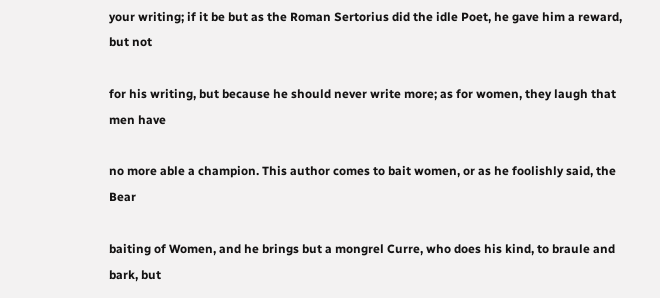your writing; if it be but as the Roman Sertorius did the idle Poet, he gave him a reward, but not

for his writing, but because he should never write more; as for women, they laugh that men have

no more able a champion. This author comes to bait women, or as he foolishly said, the Bear

baiting of Women, and he brings but a mongrel Curre, who does his kind, to braule and bark, but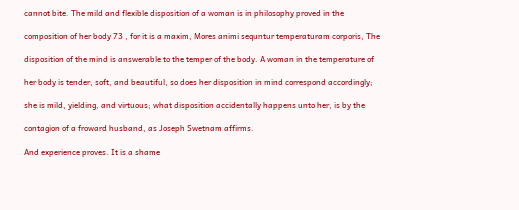cannot bite. The mild and flexible disposition of a woman is in philosophy proved in the

composition of her body 73 , for it is a maxim, Mores animi sequntur temperaturam corporis, The

disposition of the mind is answerable to the temper of the body. A woman in the temperature of

her body is tender, soft, and beautiful, so does her disposition in mind correspond accordingly;

she is mild, yielding, and virtuous; what disposition accidentally happens unto her, is by the

contagion of a froward husband, as Joseph Swetnam affirms.

And experience proves. It is a shame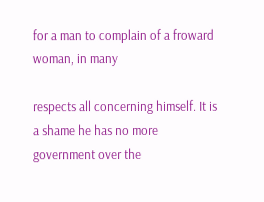for a man to complain of a froward woman, in many

respects all concerning himself. It is a shame he has no more government over the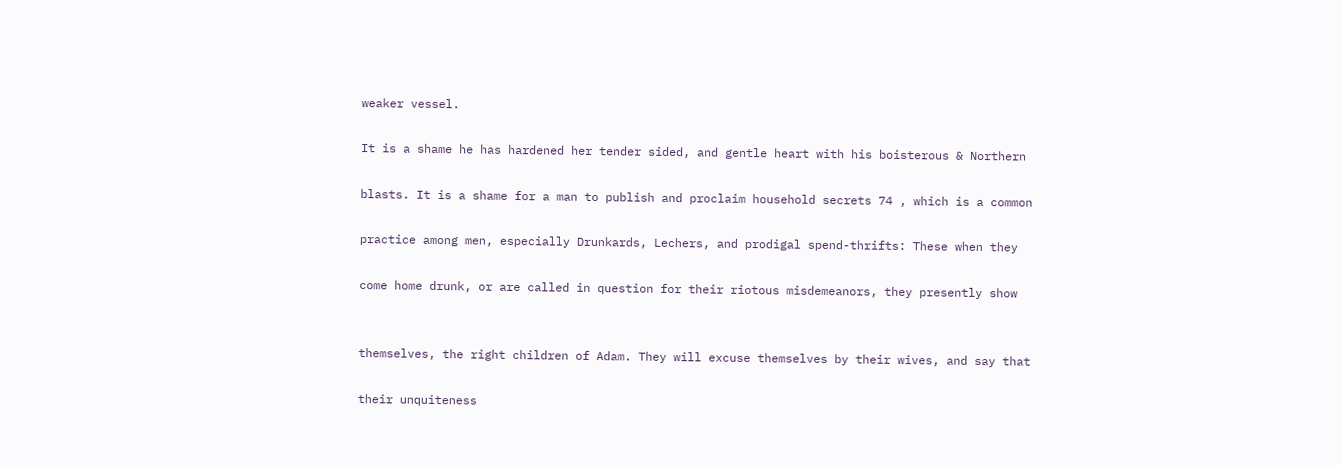weaker vessel.

It is a shame he has hardened her tender sided, and gentle heart with his boisterous & Northern

blasts. It is a shame for a man to publish and proclaim household secrets 74 , which is a common

practice among men, especially Drunkards, Lechers, and prodigal spend-thrifts: These when they

come home drunk, or are called in question for their riotous misdemeanors, they presently show


themselves, the right children of Adam. They will excuse themselves by their wives, and say that

their unquiteness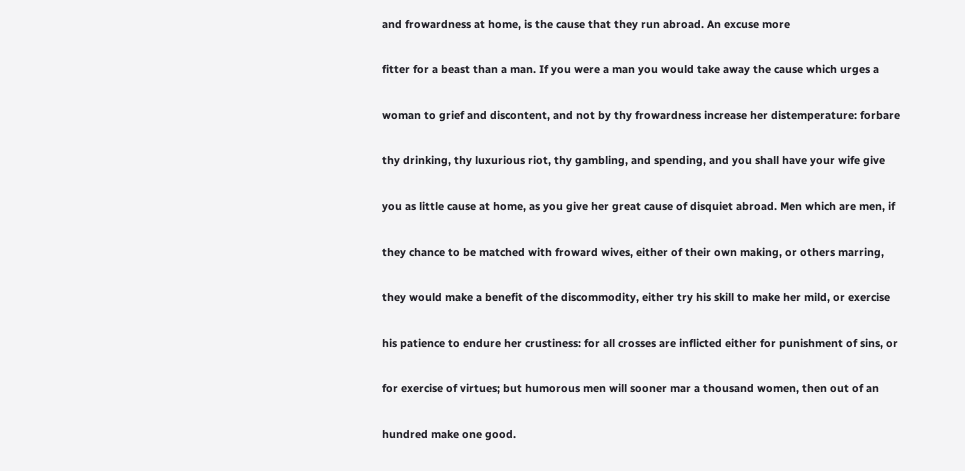and frowardness at home, is the cause that they run abroad. An excuse more

fitter for a beast than a man. If you were a man you would take away the cause which urges a

woman to grief and discontent, and not by thy frowardness increase her distemperature: forbare

thy drinking, thy luxurious riot, thy gambling, and spending, and you shall have your wife give

you as little cause at home, as you give her great cause of disquiet abroad. Men which are men, if

they chance to be matched with froward wives, either of their own making, or others marring,

they would make a benefit of the discommodity, either try his skill to make her mild, or exercise

his patience to endure her crustiness: for all crosses are inflicted either for punishment of sins, or

for exercise of virtues; but humorous men will sooner mar a thousand women, then out of an

hundred make one good.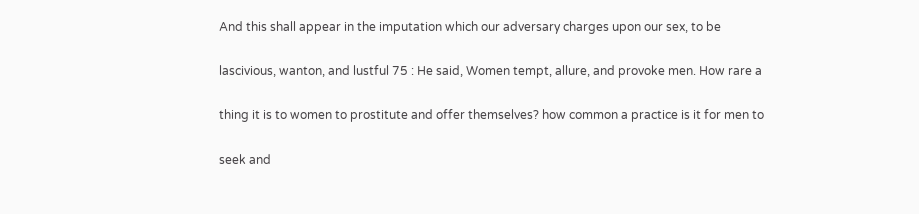And this shall appear in the imputation which our adversary charges upon our sex, to be

lascivious, wanton, and lustful 75 : He said, Women tempt, allure, and provoke men. How rare a

thing it is to women to prostitute and offer themselves? how common a practice is it for men to

seek and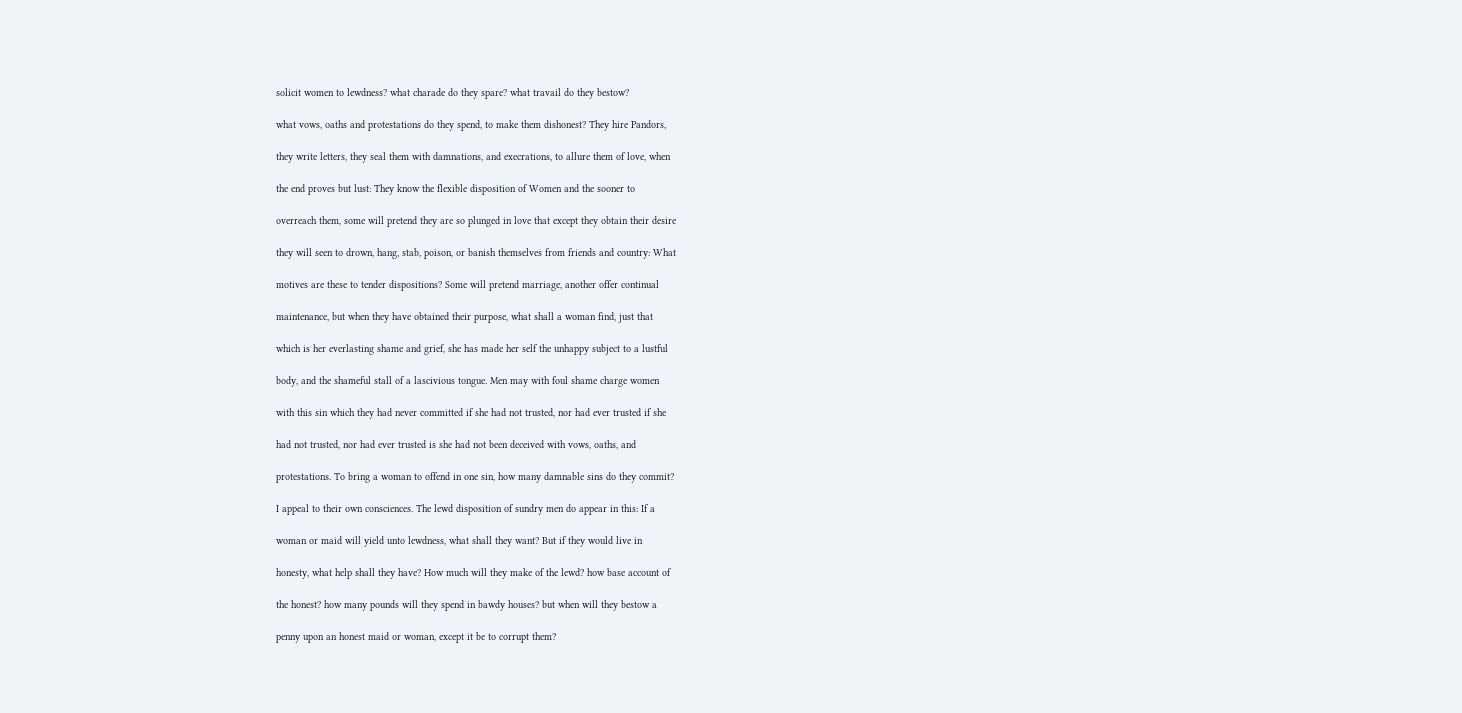solicit women to lewdness? what charade do they spare? what travail do they bestow?

what vows, oaths and protestations do they spend, to make them dishonest? They hire Pandors,

they write letters, they seal them with damnations, and execrations, to allure them of love, when

the end proves but lust: They know the flexible disposition of Women and the sooner to

overreach them, some will pretend they are so plunged in love that except they obtain their desire

they will seen to drown, hang, stab, poison, or banish themselves from friends and country: What

motives are these to tender dispositions? Some will pretend marriage, another offer continual

maintenance, but when they have obtained their purpose, what shall a woman find, just that

which is her everlasting shame and grief, she has made her self the unhappy subject to a lustful

body, and the shameful stall of a lascivious tongue. Men may with foul shame charge women

with this sin which they had never committed if she had not trusted, nor had ever trusted if she

had not trusted, nor had ever trusted is she had not been deceived with vows, oaths, and

protestations. To bring a woman to offend in one sin, how many damnable sins do they commit?

I appeal to their own consciences. The lewd disposition of sundry men do appear in this: If a

woman or maid will yield unto lewdness, what shall they want? But if they would live in

honesty, what help shall they have? How much will they make of the lewd? how base account of

the honest? how many pounds will they spend in bawdy houses? but when will they bestow a

penny upon an honest maid or woman, except it be to corrupt them?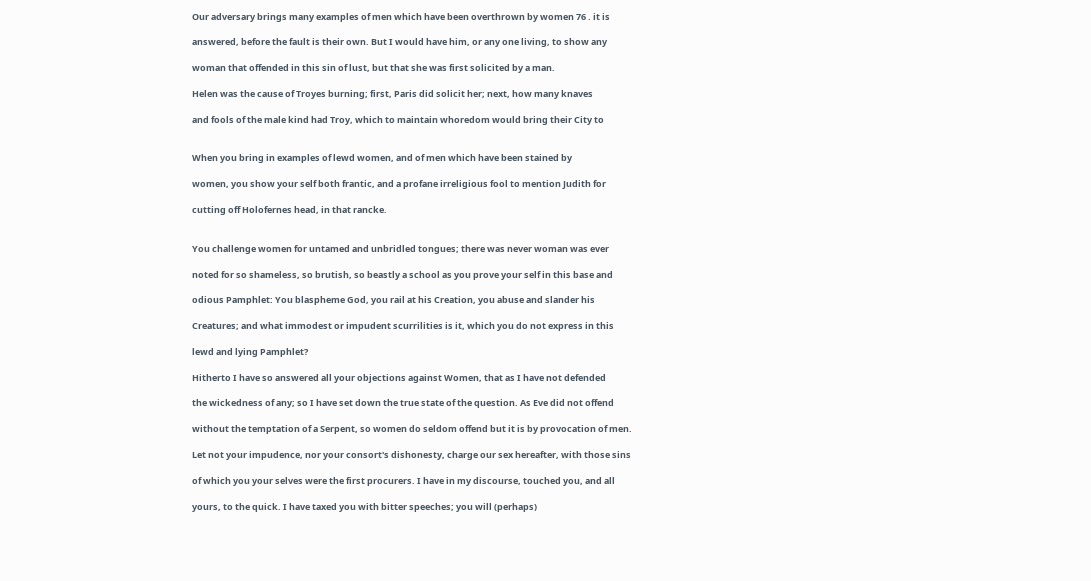Our adversary brings many examples of men which have been overthrown by women 76 . it is

answered, before the fault is their own. But I would have him, or any one living, to show any

woman that offended in this sin of lust, but that she was first solicited by a man.

Helen was the cause of Troyes burning; first, Paris did solicit her; next, how many knaves

and fools of the male kind had Troy, which to maintain whoredom would bring their City to


When you bring in examples of lewd women, and of men which have been stained by

women, you show your self both frantic, and a profane irreligious fool to mention Judith for

cutting off Holofernes head, in that rancke.


You challenge women for untamed and unbridled tongues; there was never woman was ever

noted for so shameless, so brutish, so beastly a school as you prove your self in this base and

odious Pamphlet: You blaspheme God, you rail at his Creation, you abuse and slander his

Creatures; and what immodest or impudent scurrilities is it, which you do not express in this

lewd and lying Pamphlet?

Hitherto I have so answered all your objections against Women, that as I have not defended

the wickedness of any; so I have set down the true state of the question. As Eve did not offend

without the temptation of a Serpent, so women do seldom offend but it is by provocation of men.

Let not your impudence, nor your consort's dishonesty, charge our sex hereafter, with those sins

of which you your selves were the first procurers. I have in my discourse, touched you, and all

yours, to the quick. I have taxed you with bitter speeches; you will (perhaps)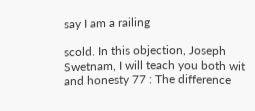say I am a railing

scold. In this objection, Joseph Swetnam, I will teach you both wit and honesty 77 : The difference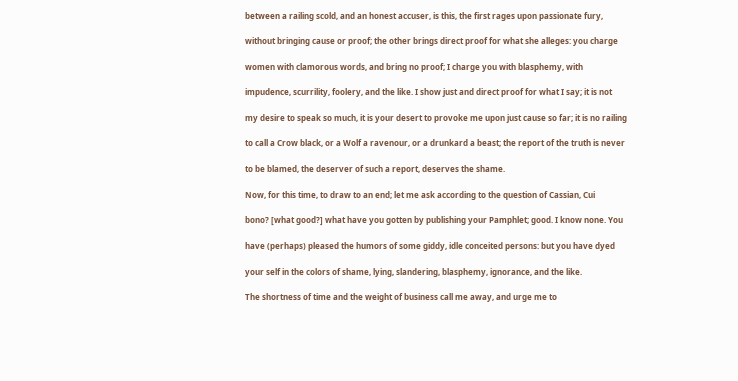between a railing scold, and an honest accuser, is this, the first rages upon passionate fury,

without bringing cause or proof; the other brings direct proof for what she alleges: you charge

women with clamorous words, and bring no proof; I charge you with blasphemy, with

impudence, scurrility, foolery, and the like. I show just and direct proof for what I say; it is not

my desire to speak so much, it is your desert to provoke me upon just cause so far; it is no railing

to call a Crow black, or a Wolf a ravenour, or a drunkard a beast; the report of the truth is never

to be blamed, the deserver of such a report, deserves the shame.

Now, for this time, to draw to an end; let me ask according to the question of Cassian, Cui

bono? [what good?] what have you gotten by publishing your Pamphlet; good. I know none. You

have (perhaps) pleased the humors of some giddy, idle conceited persons: but you have dyed

your self in the colors of shame, lying, slandering, blasphemy, ignorance, and the like.

The shortness of time and the weight of business call me away, and urge me to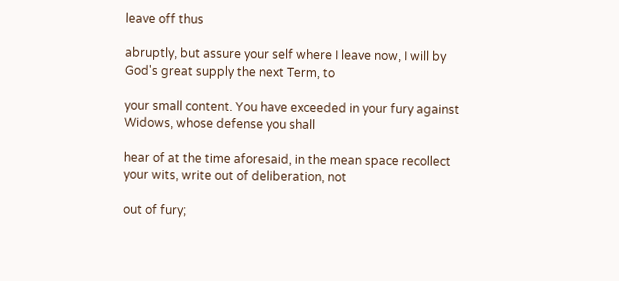leave off thus

abruptly, but assure your self where I leave now, I will by God's great supply the next Term, to

your small content. You have exceeded in your fury against Widows, whose defense you shall

hear of at the time aforesaid, in the mean space recollect your wits, write out of deliberation, not

out of fury;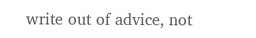write out of advice, not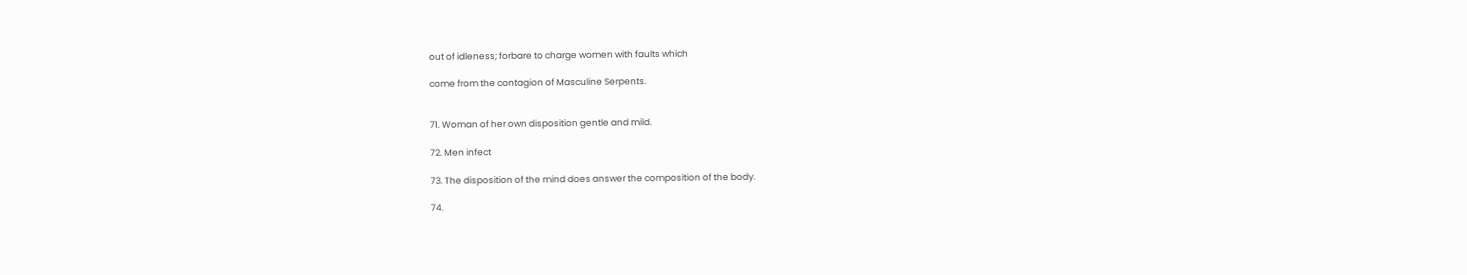out of idleness; forbare to charge women with faults which

come from the contagion of Masculine Serpents.


71. Woman of her own disposition gentle and mild.

72. Men infect

73. The disposition of the mind does answer the composition of the body.

74.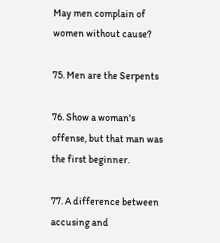May men complain of women without cause?

75. Men are the Serpents

76. Show a woman's offense, but that man was the first beginner.

77. A difference between accusing and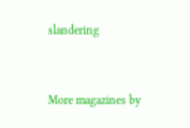slandering


More magazines by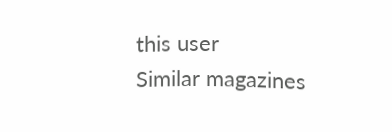this user
Similar magazines